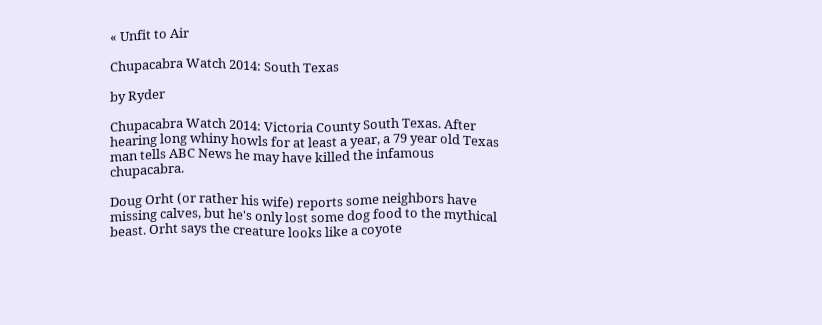« Unfit to Air

Chupacabra Watch 2014: South Texas

by Ryder

Chupacabra Watch 2014: Victoria County South Texas. After hearing long whiny howls for at least a year, a 79 year old Texas man tells ABC News he may have killed the infamous chupacabra.

Doug Orht (or rather his wife) reports some neighbors have missing calves, but he's only lost some dog food to the mythical beast. Orht says the creature looks like a coyote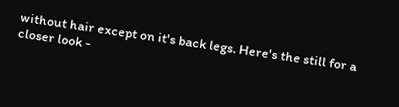without hair except on it's back legs. Here's the still for a closer look -